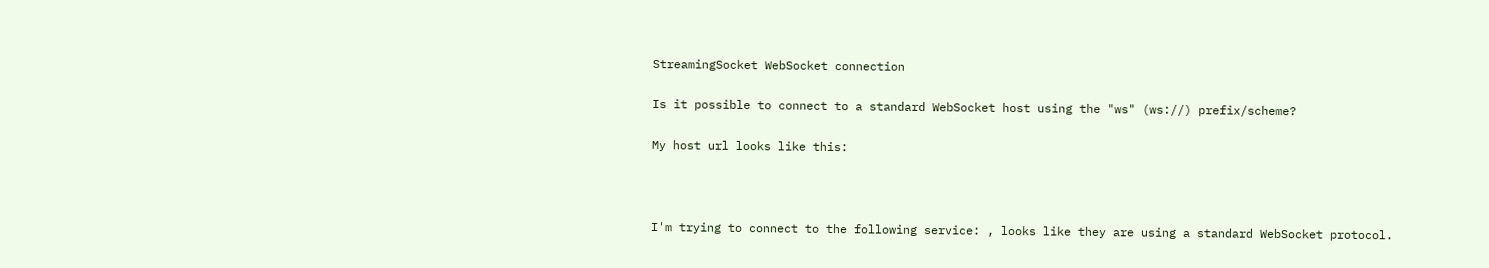StreamingSocket WebSocket connection

Is it possible to connect to a standard WebSocket host using the "ws" (ws://) prefix/scheme?

My host url looks like this:



I'm trying to connect to the following service: , looks like they are using a standard WebSocket protocol.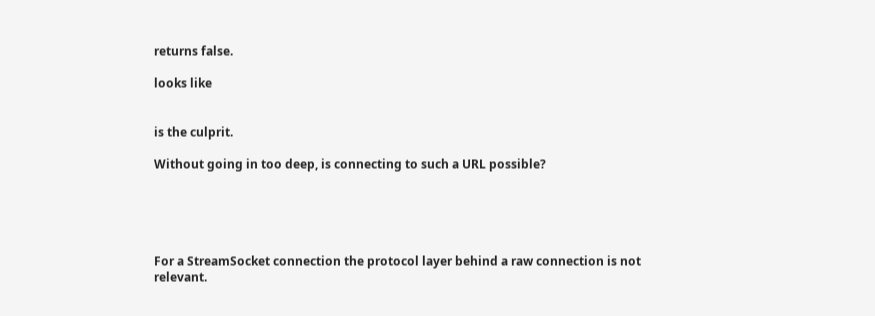returns false.

looks like


is the culprit.

Without going in too deep, is connecting to such a URL possible?





For a StreamSocket connection the protocol layer behind a raw connection is not relevant.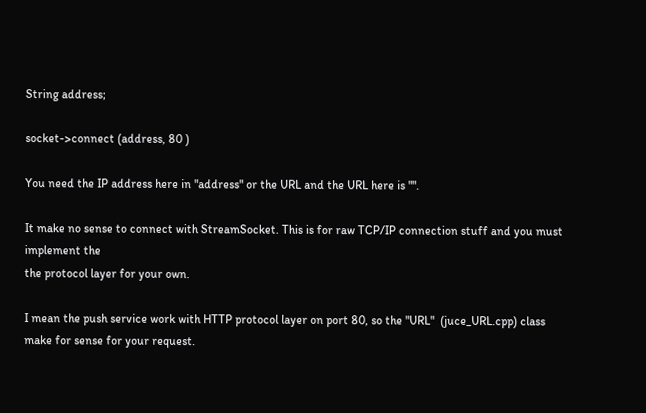String address;

socket->connect (address, 80 )

You need the IP address here in "address" or the URL and the URL here is "".

It make no sense to connect with StreamSocket. This is for raw TCP/IP connection stuff and you must implement the
the protocol layer for your own.

I mean the push service work with HTTP protocol layer on port 80, so the "URL"  (juce_URL.cpp) class make for sense for your request.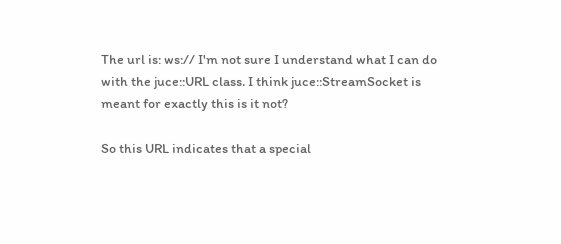The url is: ws:// I'm not sure I understand what I can do with the juce::URL class. I think juce::StreamSocket is meant for exactly this is it not?

So this URL indicates that a special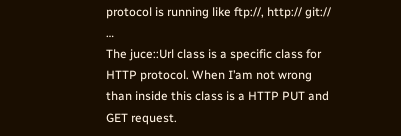protocol is running like ftp://, http:// git:// …
The juce::Url class is a specific class for HTTP protocol. When I’am not wrong than inside this class is a HTTP PUT and GET request.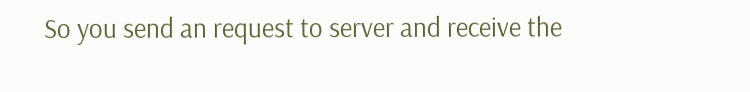So you send an request to server and receive the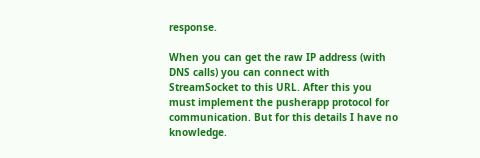response.

When you can get the raw IP address (with DNS calls) you can connect with StreamSocket to this URL. After this you must implement the pusherapp protocol for communication. But for this details I have no knowledge.